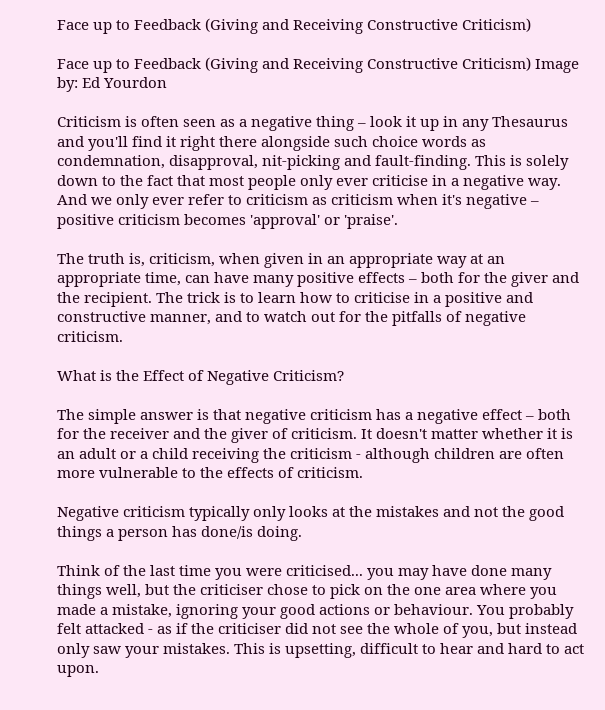Face up to Feedback (Giving and Receiving Constructive Criticism)

Face up to Feedback (Giving and Receiving Constructive Criticism) Image by: Ed Yourdon

Criticism is often seen as a negative thing – look it up in any Thesaurus and you'll find it right there alongside such choice words as condemnation, disapproval, nit-picking and fault-finding. This is solely down to the fact that most people only ever criticise in a negative way. And we only ever refer to criticism as criticism when it's negative – positive criticism becomes 'approval' or 'praise'.

The truth is, criticism, when given in an appropriate way at an appropriate time, can have many positive effects – both for the giver and the recipient. The trick is to learn how to criticise in a positive and constructive manner, and to watch out for the pitfalls of negative criticism.

What is the Effect of Negative Criticism?

The simple answer is that negative criticism has a negative effect – both for the receiver and the giver of criticism. It doesn't matter whether it is an adult or a child receiving the criticism - although children are often more vulnerable to the effects of criticism.

Negative criticism typically only looks at the mistakes and not the good things a person has done/is doing.

Think of the last time you were criticised... you may have done many things well, but the criticiser chose to pick on the one area where you made a mistake, ignoring your good actions or behaviour. You probably felt attacked - as if the criticiser did not see the whole of you, but instead only saw your mistakes. This is upsetting, difficult to hear and hard to act upon.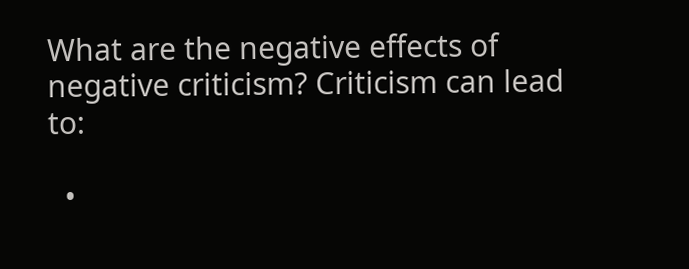What are the negative effects of negative criticism? Criticism can lead to:

  •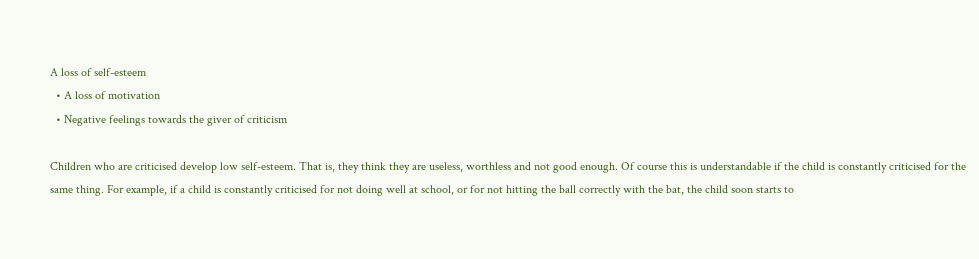A loss of self-esteem
  • A loss of motivation
  • Negative feelings towards the giver of criticism

Children who are criticised develop low self-esteem. That is, they think they are useless, worthless and not good enough. Of course this is understandable if the child is constantly criticised for the same thing. For example, if a child is constantly criticised for not doing well at school, or for not hitting the ball correctly with the bat, the child soon starts to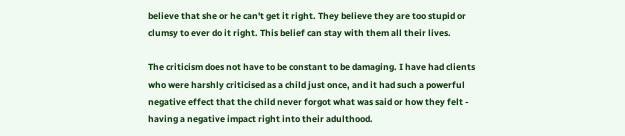believe that she or he can't get it right. They believe they are too stupid or clumsy to ever do it right. This belief can stay with them all their lives.

The criticism does not have to be constant to be damaging. I have had clients who were harshly criticised as a child just once, and it had such a powerful negative effect that the child never forgot what was said or how they felt - having a negative impact right into their adulthood.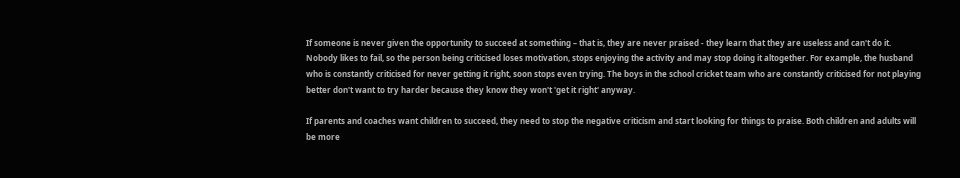If someone is never given the opportunity to succeed at something – that is, they are never praised - they learn that they are useless and can't do it. Nobody likes to fail, so the person being criticised loses motivation, stops enjoying the activity and may stop doing it altogether. For example, the husband who is constantly criticised for never getting it right, soon stops even trying. The boys in the school cricket team who are constantly criticised for not playing better don't want to try harder because they know they won't 'get it right' anyway.

If parents and coaches want children to succeed, they need to stop the negative criticism and start looking for things to praise. Both children and adults will be more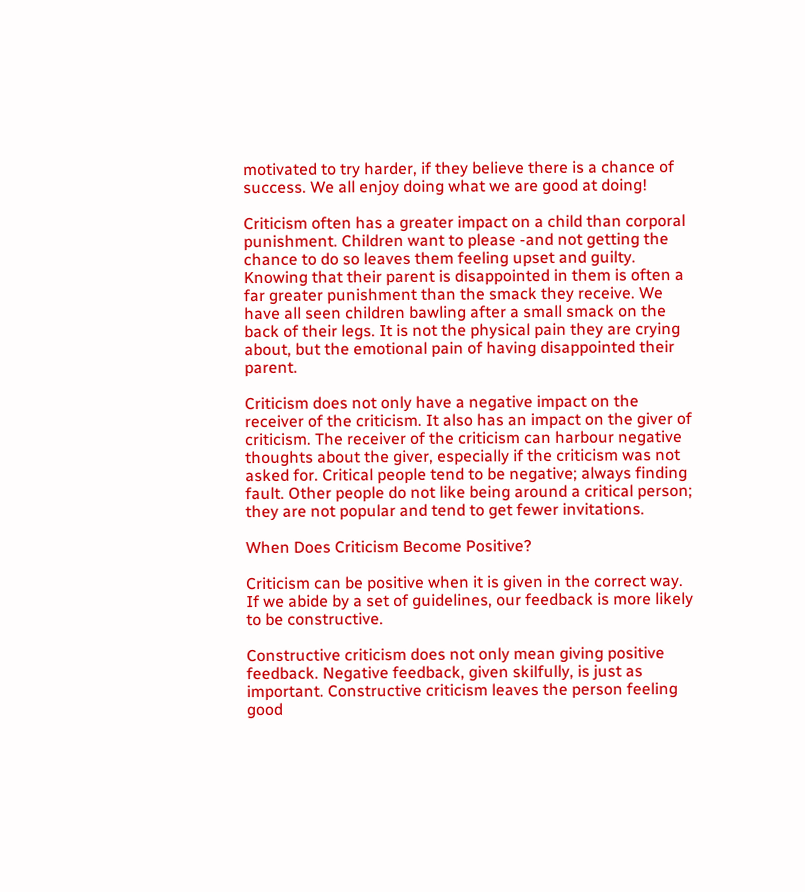motivated to try harder, if they believe there is a chance of success. We all enjoy doing what we are good at doing!

Criticism often has a greater impact on a child than corporal punishment. Children want to please -and not getting the chance to do so leaves them feeling upset and guilty. Knowing that their parent is disappointed in them is often a far greater punishment than the smack they receive. We have all seen children bawling after a small smack on the back of their legs. It is not the physical pain they are crying about, but the emotional pain of having disappointed their parent.

Criticism does not only have a negative impact on the receiver of the criticism. It also has an impact on the giver of criticism. The receiver of the criticism can harbour negative thoughts about the giver, especially if the criticism was not asked for. Critical people tend to be negative; always finding fault. Other people do not like being around a critical person; they are not popular and tend to get fewer invitations.

When Does Criticism Become Positive?

Criticism can be positive when it is given in the correct way. If we abide by a set of guidelines, our feedback is more likely to be constructive.

Constructive criticism does not only mean giving positive feedback. Negative feedback, given skilfully, is just as important. Constructive criticism leaves the person feeling good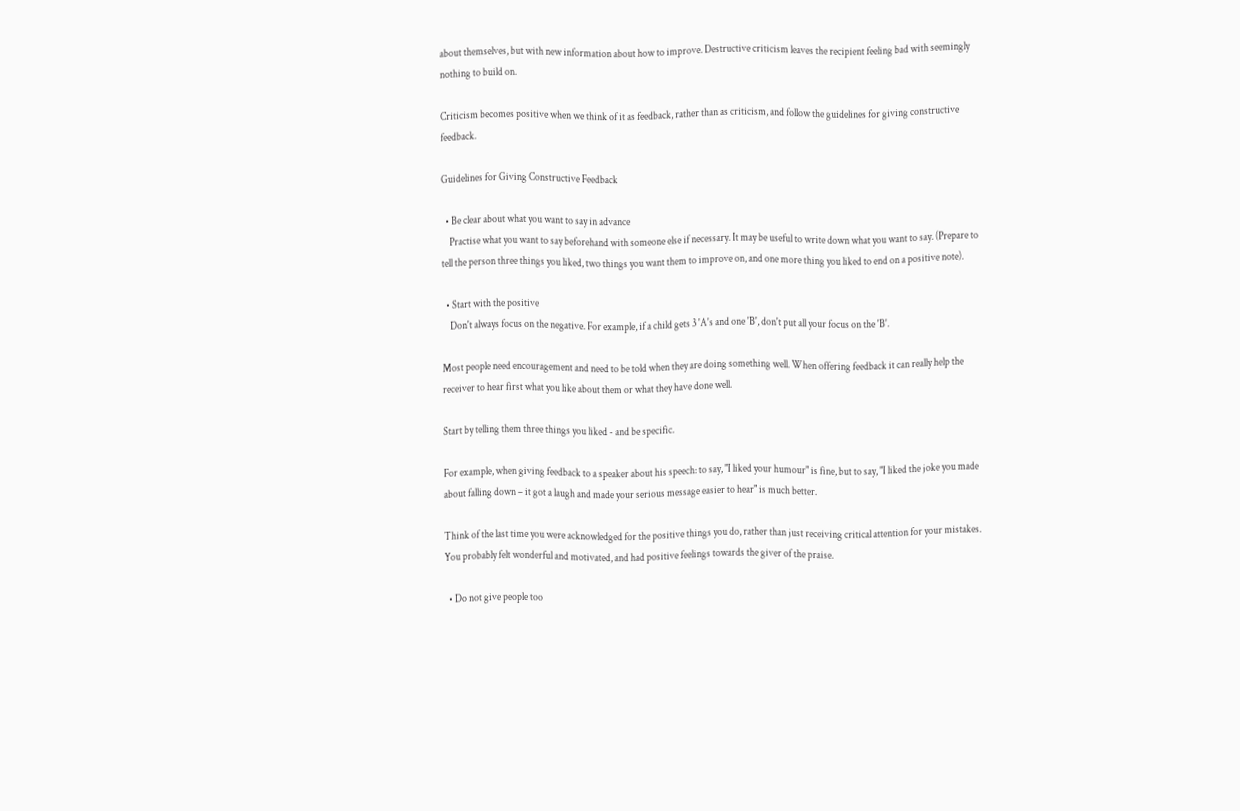about themselves, but with new information about how to improve. Destructive criticism leaves the recipient feeling bad with seemingly nothing to build on.

Criticism becomes positive when we think of it as feedback, rather than as criticism, and follow the guidelines for giving constructive feedback.

Guidelines for Giving Constructive Feedback

  • Be clear about what you want to say in advance
    Practise what you want to say beforehand with someone else if necessary. It may be useful to write down what you want to say. (Prepare to tell the person three things you liked, two things you want them to improve on, and one more thing you liked to end on a positive note).

  • Start with the positive
    Don't always focus on the negative. For example, if a child gets 3 'A's and one 'B', don't put all your focus on the 'B'.

Most people need encouragement and need to be told when they are doing something well. When offering feedback it can really help the receiver to hear first what you like about them or what they have done well.

Start by telling them three things you liked - and be specific.

For example, when giving feedback to a speaker about his speech: to say, "I liked your humour" is fine, but to say, "I liked the joke you made about falling down – it got a laugh and made your serious message easier to hear" is much better.

Think of the last time you were acknowledged for the positive things you do, rather than just receiving critical attention for your mistakes. You probably felt wonderful and motivated, and had positive feelings towards the giver of the praise.

  • Do not give people too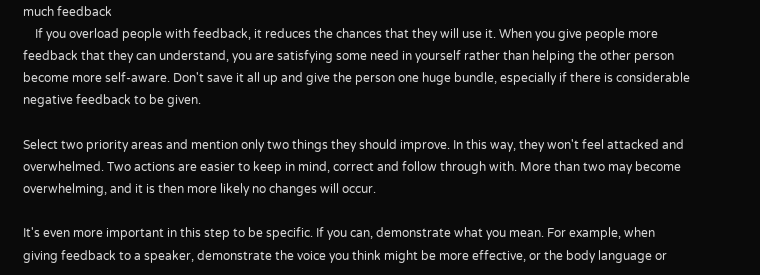much feedback
    If you overload people with feedback, it reduces the chances that they will use it. When you give people more feedback that they can understand, you are satisfying some need in yourself rather than helping the other person become more self-aware. Don't save it all up and give the person one huge bundle, especially if there is considerable negative feedback to be given.

Select two priority areas and mention only two things they should improve. In this way, they won't feel attacked and overwhelmed. Two actions are easier to keep in mind, correct and follow through with. More than two may become overwhelming, and it is then more likely no changes will occur.

It's even more important in this step to be specific. If you can, demonstrate what you mean. For example, when giving feedback to a speaker, demonstrate the voice you think might be more effective, or the body language or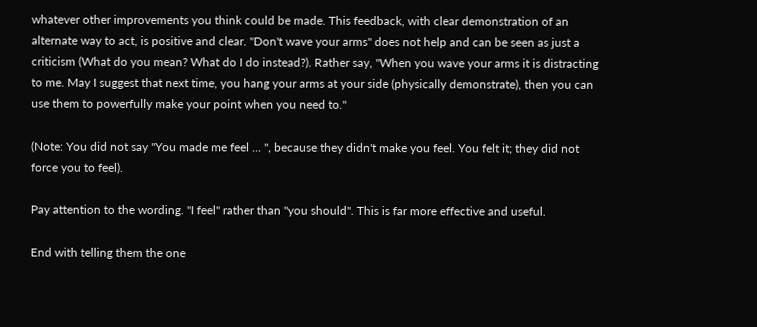whatever other improvements you think could be made. This feedback, with clear demonstration of an alternate way to act, is positive and clear. "Don't wave your arms" does not help and can be seen as just a criticism (What do you mean? What do I do instead?). Rather say, "When you wave your arms it is distracting to me. May I suggest that next time, you hang your arms at your side (physically demonstrate), then you can use them to powerfully make your point when you need to."

(Note: You did not say "You made me feel ... ", because they didn't make you feel. You felt it; they did not force you to feel).

Pay attention to the wording. "I feel" rather than "you should". This is far more effective and useful.

End with telling them the one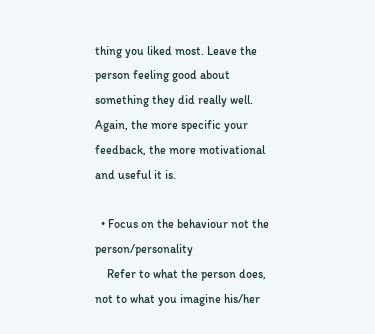thing you liked most. Leave the person feeling good about something they did really well. Again, the more specific your feedback, the more motivational and useful it is.

  • Focus on the behaviour not the person/personality
    Refer to what the person does, not to what you imagine his/her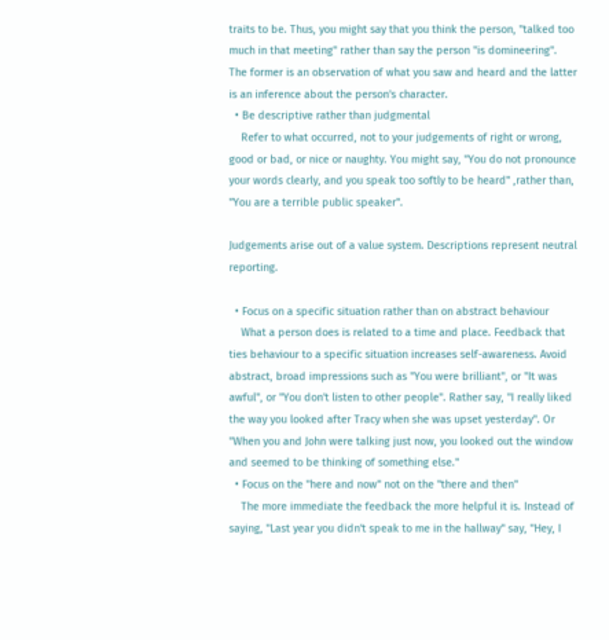traits to be. Thus, you might say that you think the person, "talked too much in that meeting" rather than say the person "is domineering". The former is an observation of what you saw and heard and the latter is an inference about the person's character.
  • Be descriptive rather than judgmental
    Refer to what occurred, not to your judgements of right or wrong, good or bad, or nice or naughty. You might say, "You do not pronounce your words clearly, and you speak too softly to be heard" ,rather than, "You are a terrible public speaker".

Judgements arise out of a value system. Descriptions represent neutral reporting.

  • Focus on a specific situation rather than on abstract behaviour
    What a person does is related to a time and place. Feedback that ties behaviour to a specific situation increases self-awareness. Avoid abstract, broad impressions such as "You were brilliant", or "It was awful", or "You don't listen to other people". Rather say, "I really liked the way you looked after Tracy when she was upset yesterday". Or "When you and John were talking just now, you looked out the window and seemed to be thinking of something else."
  • Focus on the "here and now" not on the "there and then"
    The more immediate the feedback the more helpful it is. Instead of saying, "Last year you didn't speak to me in the hallway" say, "Hey, I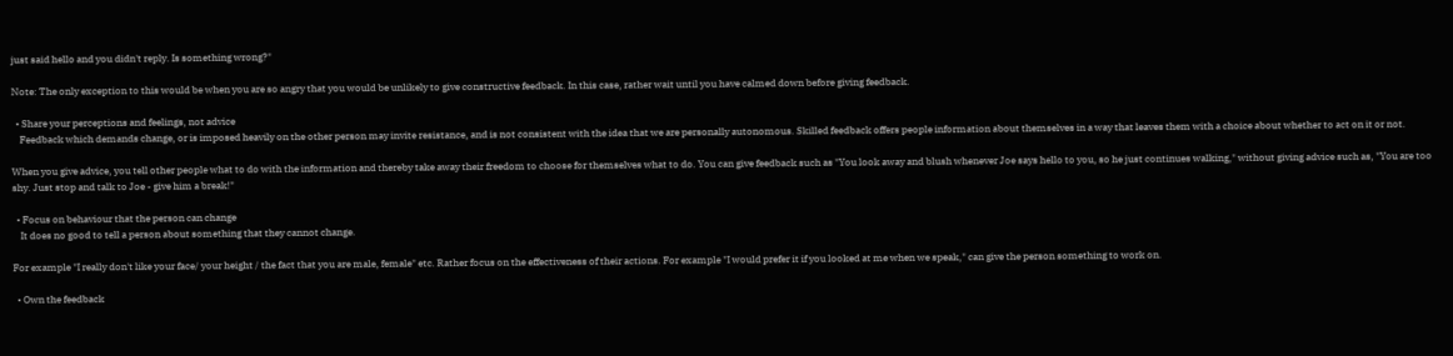just said hello and you didn't reply. Is something wrong?"

Note: The only exception to this would be when you are so angry that you would be unlikely to give constructive feedback. In this case, rather wait until you have calmed down before giving feedback.

  • Share your perceptions and feelings, not advice
    Feedback which demands change, or is imposed heavily on the other person may invite resistance, and is not consistent with the idea that we are personally autonomous. Skilled feedback offers people information about themselves in a way that leaves them with a choice about whether to act on it or not.

When you give advice, you tell other people what to do with the information and thereby take away their freedom to choose for themselves what to do. You can give feedback such as "You look away and blush whenever Joe says hello to you, so he just continues walking," without giving advice such as, "You are too shy. Just stop and talk to Joe - give him a break!"

  • Focus on behaviour that the person can change
    It does no good to tell a person about something that they cannot change.

For example "I really don't like your face/ your height / the fact that you are male, female" etc. Rather focus on the effectiveness of their actions. For example "I would prefer it if you looked at me when we speak," can give the person something to work on.

  • Own the feedback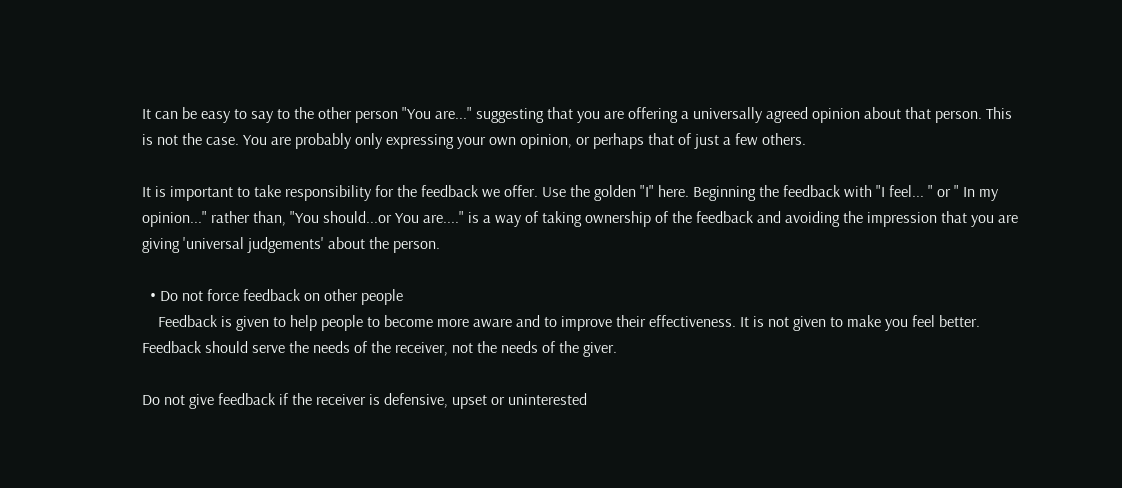It can be easy to say to the other person "You are..." suggesting that you are offering a universally agreed opinion about that person. This is not the case. You are probably only expressing your own opinion, or perhaps that of just a few others.

It is important to take responsibility for the feedback we offer. Use the golden "I" here. Beginning the feedback with "I feel... " or " In my opinion..." rather than, "You should...or You are...." is a way of taking ownership of the feedback and avoiding the impression that you are giving 'universal judgements' about the person.

  • Do not force feedback on other people
    Feedback is given to help people to become more aware and to improve their effectiveness. It is not given to make you feel better. Feedback should serve the needs of the receiver, not the needs of the giver.

Do not give feedback if the receiver is defensive, upset or uninterested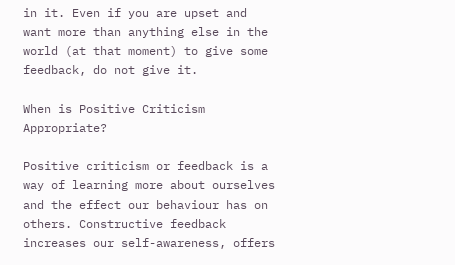in it. Even if you are upset and want more than anything else in the world (at that moment) to give some feedback, do not give it.

When is Positive Criticism Appropriate?

Positive criticism or feedback is a way of learning more about ourselves and the effect our behaviour has on others. Constructive feedback increases our self-awareness, offers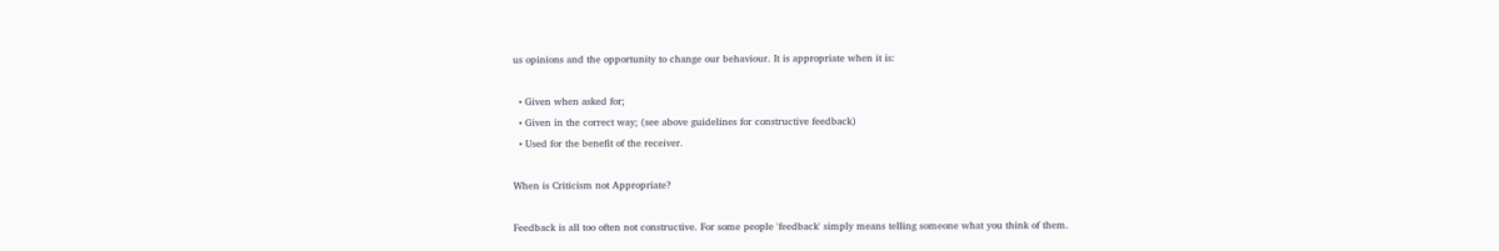us opinions and the opportunity to change our behaviour. It is appropriate when it is:

  • Given when asked for;
  • Given in the correct way; (see above guidelines for constructive feedback)
  • Used for the benefit of the receiver.

When is Criticism not Appropriate?

Feedback is all too often not constructive. For some people 'feedback' simply means telling someone what you think of them.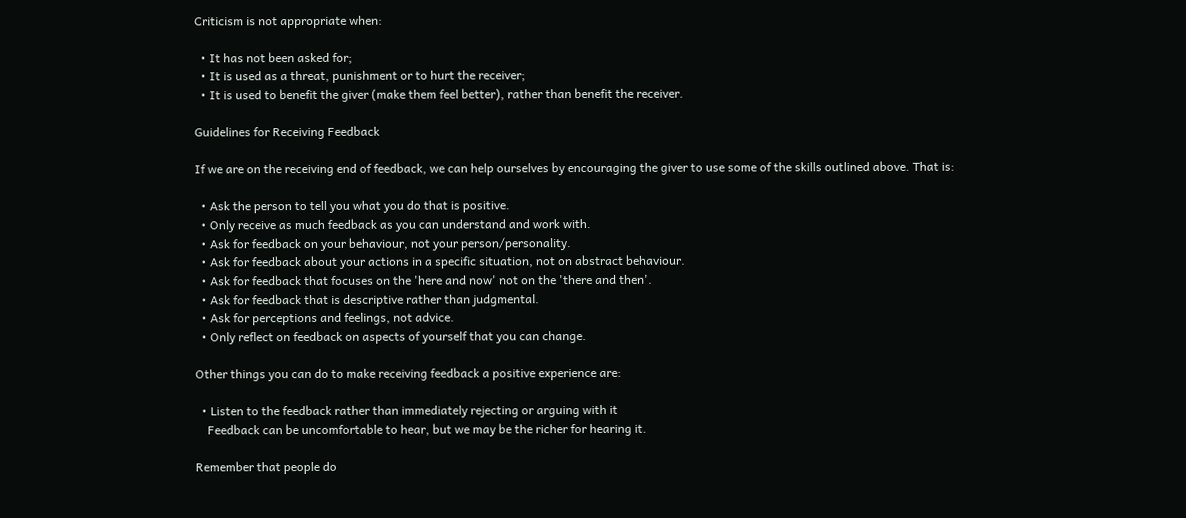Criticism is not appropriate when:

  • It has not been asked for;
  • It is used as a threat, punishment or to hurt the receiver;
  • It is used to benefit the giver (make them feel better), rather than benefit the receiver.

Guidelines for Receiving Feedback

If we are on the receiving end of feedback, we can help ourselves by encouraging the giver to use some of the skills outlined above. That is:

  • Ask the person to tell you what you do that is positive.
  • Only receive as much feedback as you can understand and work with.
  • Ask for feedback on your behaviour, not your person/personality.
  • Ask for feedback about your actions in a specific situation, not on abstract behaviour.
  • Ask for feedback that focuses on the 'here and now' not on the 'there and then'.
  • Ask for feedback that is descriptive rather than judgmental.
  • Ask for perceptions and feelings, not advice.
  • Only reflect on feedback on aspects of yourself that you can change.

Other things you can do to make receiving feedback a positive experience are:

  • Listen to the feedback rather than immediately rejecting or arguing with it
    Feedback can be uncomfortable to hear, but we may be the richer for hearing it.

Remember that people do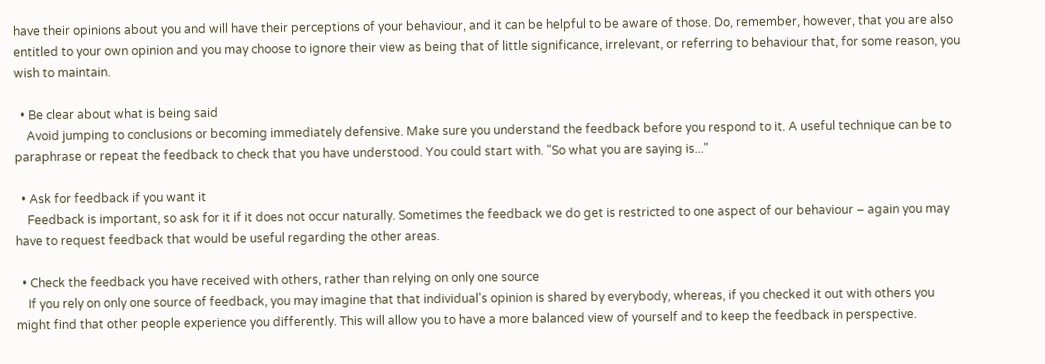have their opinions about you and will have their perceptions of your behaviour, and it can be helpful to be aware of those. Do, remember, however, that you are also entitled to your own opinion and you may choose to ignore their view as being that of little significance, irrelevant, or referring to behaviour that, for some reason, you wish to maintain.

  • Be clear about what is being said
    Avoid jumping to conclusions or becoming immediately defensive. Make sure you understand the feedback before you respond to it. A useful technique can be to paraphrase or repeat the feedback to check that you have understood. You could start with. "So what you are saying is..."

  • Ask for feedback if you want it
    Feedback is important, so ask for it if it does not occur naturally. Sometimes the feedback we do get is restricted to one aspect of our behaviour – again you may have to request feedback that would be useful regarding the other areas.

  • Check the feedback you have received with others, rather than relying on only one source
    If you rely on only one source of feedback, you may imagine that that individual's opinion is shared by everybody, whereas, if you checked it out with others you might find that other people experience you differently. This will allow you to have a more balanced view of yourself and to keep the feedback in perspective.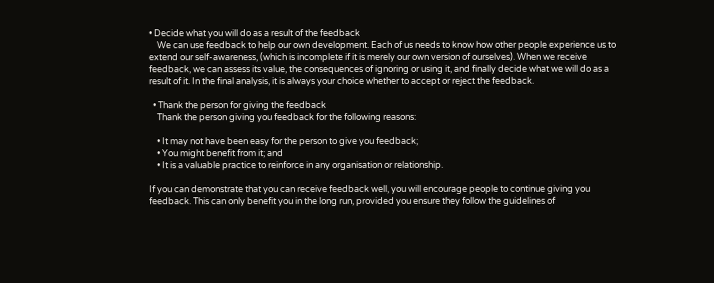• Decide what you will do as a result of the feedback
    We can use feedback to help our own development. Each of us needs to know how other people experience us to extend our self-awareness, (which is incomplete if it is merely our own version of ourselves). When we receive feedback, we can assess its value, the consequences of ignoring or using it, and finally decide what we will do as a result of it. In the final analysis, it is always your choice whether to accept or reject the feedback.

  • Thank the person for giving the feedback
    Thank the person giving you feedback for the following reasons:

    • It may not have been easy for the person to give you feedback;
    • You might benefit from it; and
    • It is a valuable practice to reinforce in any organisation or relationship.

If you can demonstrate that you can receive feedback well, you will encourage people to continue giving you feedback. This can only benefit you in the long run, provided you ensure they follow the guidelines of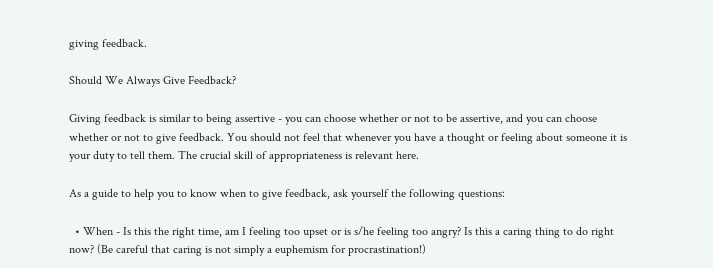giving feedback.

Should We Always Give Feedback?

Giving feedback is similar to being assertive - you can choose whether or not to be assertive, and you can choose whether or not to give feedback. You should not feel that whenever you have a thought or feeling about someone it is your duty to tell them. The crucial skill of appropriateness is relevant here.

As a guide to help you to know when to give feedback, ask yourself the following questions:

  • When - Is this the right time, am I feeling too upset or is s/he feeling too angry? Is this a caring thing to do right now? (Be careful that caring is not simply a euphemism for procrastination!)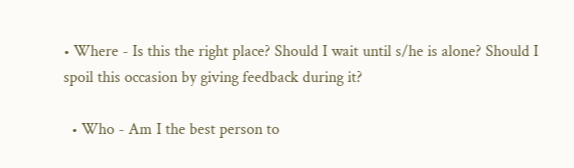• Where - Is this the right place? Should I wait until s/he is alone? Should I spoil this occasion by giving feedback during it?

  • Who - Am I the best person to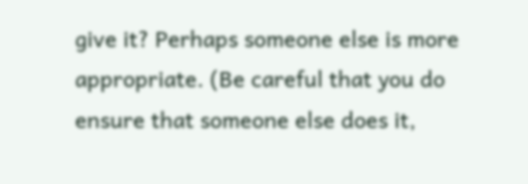give it? Perhaps someone else is more appropriate. (Be careful that you do ensure that someone else does it,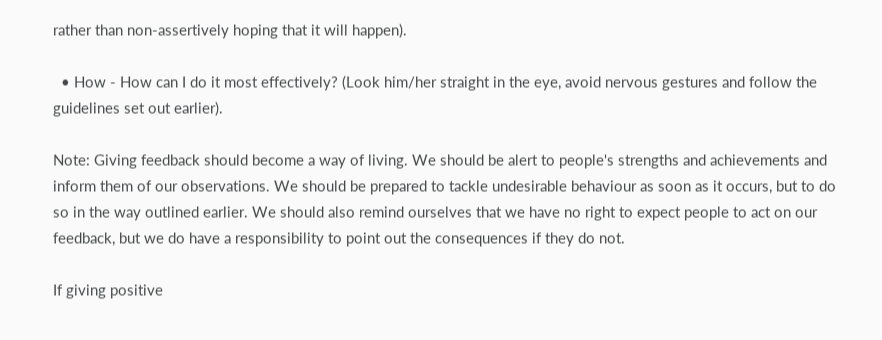rather than non-assertively hoping that it will happen).

  • How - How can I do it most effectively? (Look him/her straight in the eye, avoid nervous gestures and follow the guidelines set out earlier).

Note: Giving feedback should become a way of living. We should be alert to people's strengths and achievements and inform them of our observations. We should be prepared to tackle undesirable behaviour as soon as it occurs, but to do so in the way outlined earlier. We should also remind ourselves that we have no right to expect people to act on our feedback, but we do have a responsibility to point out the consequences if they do not.

If giving positive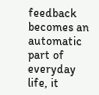feedback becomes an automatic part of everyday life, it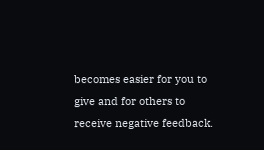becomes easier for you to give and for others to receive negative feedback.